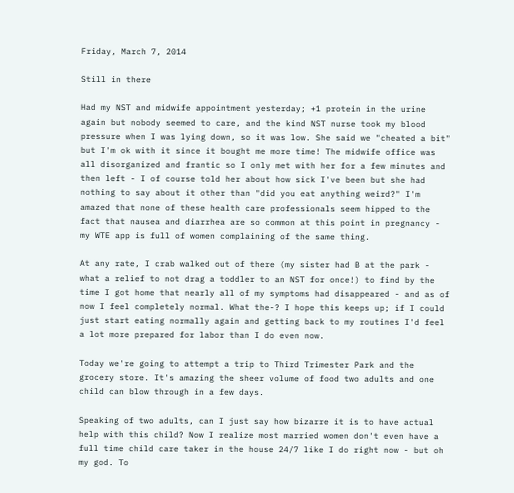Friday, March 7, 2014

Still in there

Had my NST and midwife appointment yesterday; +1 protein in the urine again but nobody seemed to care, and the kind NST nurse took my blood pressure when I was lying down, so it was low. She said we "cheated a bit" but I'm ok with it since it bought me more time! The midwife office was all disorganized and frantic so I only met with her for a few minutes and then left - I of course told her about how sick I've been but she had nothing to say about it other than "did you eat anything weird?" I'm amazed that none of these health care professionals seem hipped to the fact that nausea and diarrhea are so common at this point in pregnancy - my WTE app is full of women complaining of the same thing.

At any rate, I crab walked out of there (my sister had B at the park - what a relief to not drag a toddler to an NST for once!) to find by the time I got home that nearly all of my symptoms had disappeared - and as of now I feel completely normal. What the-? I hope this keeps up; if I could just start eating normally again and getting back to my routines I'd feel a lot more prepared for labor than I do even now.

Today we're going to attempt a trip to Third Trimester Park and the grocery store. It's amazing the sheer volume of food two adults and one child can blow through in a few days.

Speaking of two adults, can I just say how bizarre it is to have actual help with this child? Now I realize most married women don't even have a full time child care taker in the house 24/7 like I do right now - but oh my god. To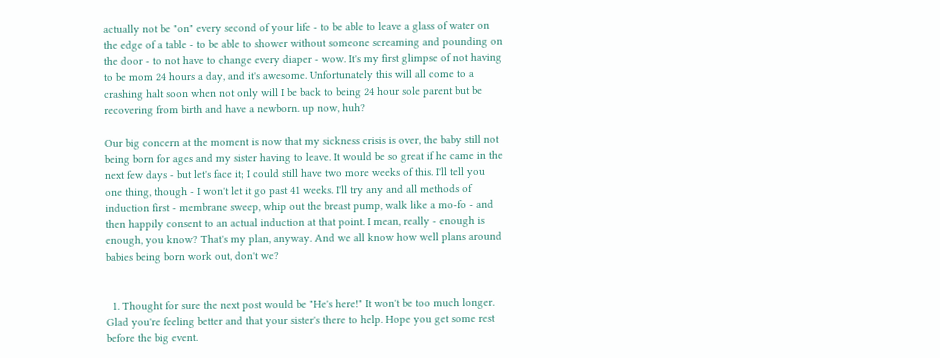actually not be "on" every second of your life - to be able to leave a glass of water on the edge of a table - to be able to shower without someone screaming and pounding on the door - to not have to change every diaper - wow. It's my first glimpse of not having to be mom 24 hours a day, and it's awesome. Unfortunately this will all come to a crashing halt soon when not only will I be back to being 24 hour sole parent but be recovering from birth and have a newborn. up now, huh?

Our big concern at the moment is now that my sickness crisis is over, the baby still not being born for ages and my sister having to leave. It would be so great if he came in the next few days - but let's face it; I could still have two more weeks of this. I'll tell you one thing, though - I won't let it go past 41 weeks. I'll try any and all methods of induction first - membrane sweep, whip out the breast pump, walk like a mo-fo - and then happily consent to an actual induction at that point. I mean, really - enough is enough, you know? That's my plan, anyway. And we all know how well plans around babies being born work out, don't we?


  1. Thought for sure the next post would be "He's here!" It won't be too much longer. Glad you're feeling better and that your sister's there to help. Hope you get some rest before the big event.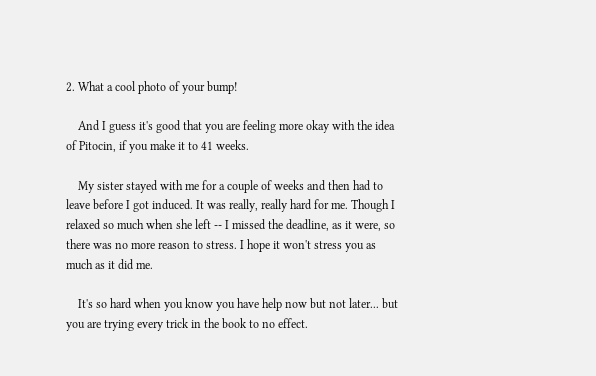2. What a cool photo of your bump!

    And I guess it's good that you are feeling more okay with the idea of Pitocin, if you make it to 41 weeks.

    My sister stayed with me for a couple of weeks and then had to leave before I got induced. It was really, really hard for me. Though I relaxed so much when she left -- I missed the deadline, as it were, so there was no more reason to stress. I hope it won't stress you as much as it did me.

    It's so hard when you know you have help now but not later... but you are trying every trick in the book to no effect.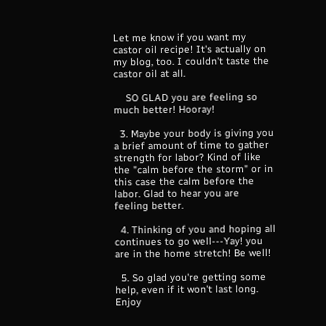Let me know if you want my castor oil recipe! It's actually on my blog, too. I couldn't taste the castor oil at all.

    SO GLAD you are feeling so much better! Hooray!

  3. Maybe your body is giving you a brief amount of time to gather strength for labor? Kind of like the "calm before the storm" or in this case the calm before the labor. Glad to hear you are feeling better.

  4. Thinking of you and hoping all continues to go well---Yay! you are in the home stretch! Be well!

  5. So glad you're getting some help, even if it won't last long. Enjoy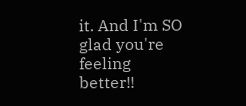it. And I'm SO glad you're feeling better!!